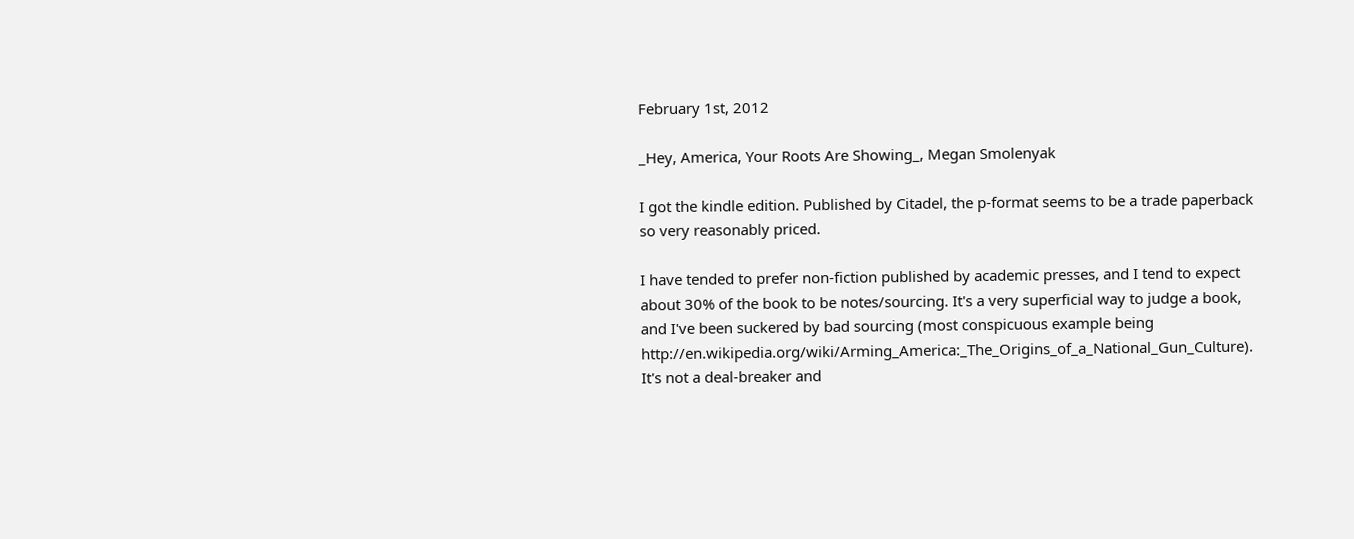February 1st, 2012

_Hey, America, Your Roots Are Showing_, Megan Smolenyak

I got the kindle edition. Published by Citadel, the p-format seems to be a trade paperback so very reasonably priced.

I have tended to prefer non-fiction published by academic presses, and I tend to expect about 30% of the book to be notes/sourcing. It's a very superficial way to judge a book, and I've been suckered by bad sourcing (most conspicuous example being http://en.wikipedia.org/wiki/Arming_America:_The_Origins_of_a_National_Gun_Culture). It's not a deal-breaker and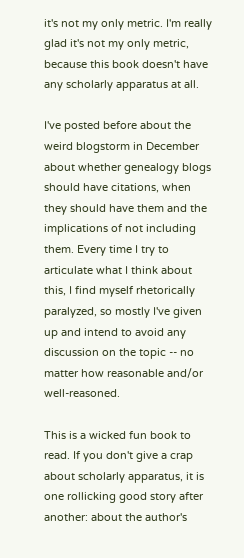it's not my only metric. I'm really glad it's not my only metric, because this book doesn't have any scholarly apparatus at all.

I've posted before about the weird blogstorm in December about whether genealogy blogs should have citations, when they should have them and the implications of not including them. Every time I try to articulate what I think about this, I find myself rhetorically paralyzed, so mostly I've given up and intend to avoid any discussion on the topic -- no matter how reasonable and/or well-reasoned.

This is a wicked fun book to read. If you don't give a crap about scholarly apparatus, it is one rollicking good story after another: about the author's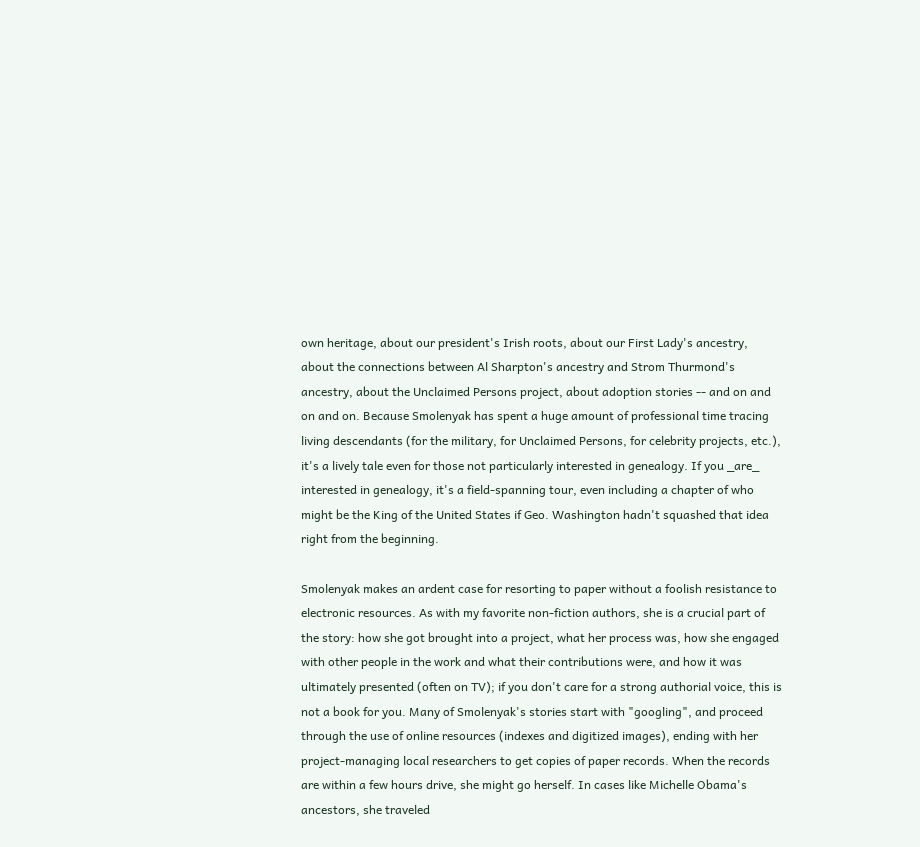own heritage, about our president's Irish roots, about our First Lady's ancestry, about the connections between Al Sharpton's ancestry and Strom Thurmond's ancestry, about the Unclaimed Persons project, about adoption stories -- and on and on and on. Because Smolenyak has spent a huge amount of professional time tracing living descendants (for the military, for Unclaimed Persons, for celebrity projects, etc.), it's a lively tale even for those not particularly interested in genealogy. If you _are_ interested in genealogy, it's a field-spanning tour, even including a chapter of who might be the King of the United States if Geo. Washington hadn't squashed that idea right from the beginning.

Smolenyak makes an ardent case for resorting to paper without a foolish resistance to electronic resources. As with my favorite non-fiction authors, she is a crucial part of the story: how she got brought into a project, what her process was, how she engaged with other people in the work and what their contributions were, and how it was ultimately presented (often on TV); if you don't care for a strong authorial voice, this is not a book for you. Many of Smolenyak's stories start with "googling", and proceed through the use of online resources (indexes and digitized images), ending with her project-managing local researchers to get copies of paper records. When the records are within a few hours drive, she might go herself. In cases like Michelle Obama's ancestors, she traveled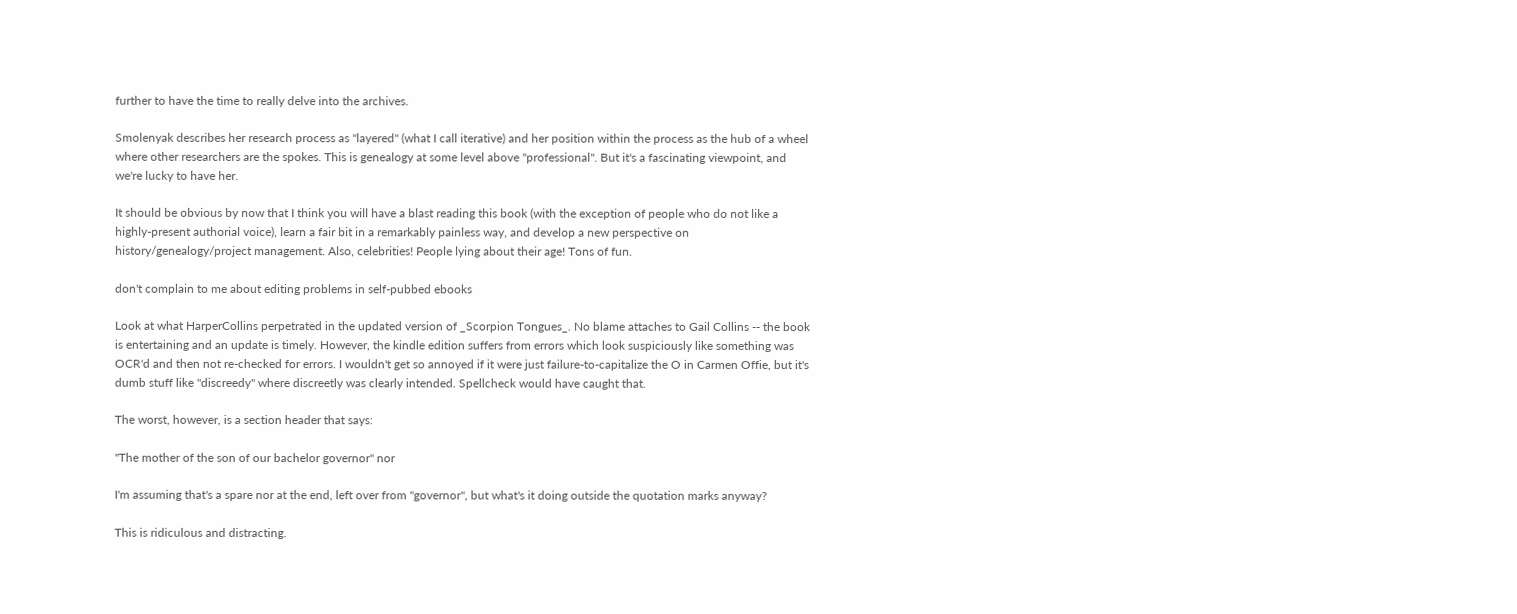further to have the time to really delve into the archives.

Smolenyak describes her research process as "layered" (what I call iterative) and her position within the process as the hub of a wheel where other researchers are the spokes. This is genealogy at some level above "professional". But it's a fascinating viewpoint, and we're lucky to have her.

It should be obvious by now that I think you will have a blast reading this book (with the exception of people who do not like a highly-present authorial voice), learn a fair bit in a remarkably painless way, and develop a new perspective on history/genealogy/project management. Also, celebrities! People lying about their age! Tons of fun.

don't complain to me about editing problems in self-pubbed ebooks

Look at what HarperCollins perpetrated in the updated version of _Scorpion Tongues_. No blame attaches to Gail Collins -- the book is entertaining and an update is timely. However, the kindle edition suffers from errors which look suspiciously like something was OCR'd and then not re-checked for errors. I wouldn't get so annoyed if it were just failure-to-capitalize the O in Carmen Offie, but it's dumb stuff like "discreedy" where discreetly was clearly intended. Spellcheck would have caught that.

The worst, however, is a section header that says:

"The mother of the son of our bachelor governor" nor

I'm assuming that's a spare nor at the end, left over from "governor", but what's it doing outside the quotation marks anyway?

This is ridiculous and distracting.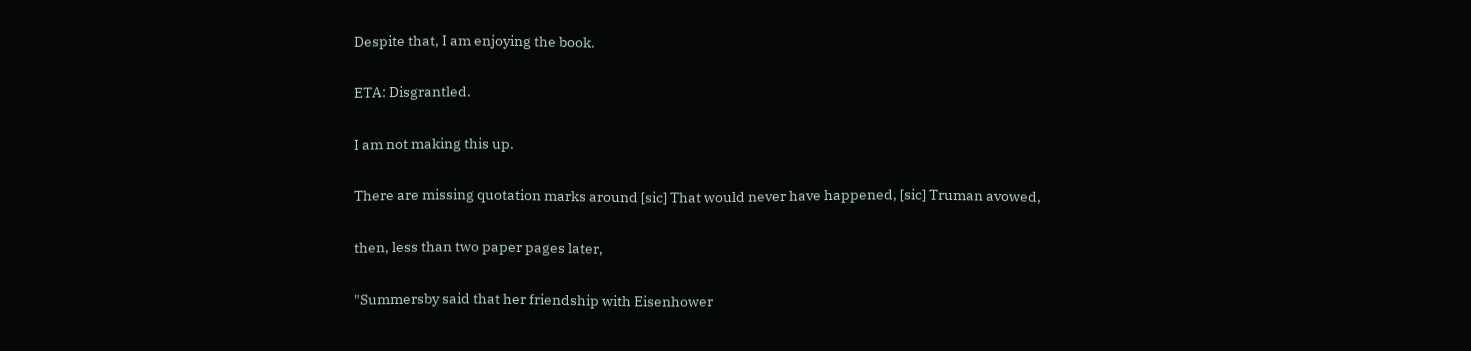Despite that, I am enjoying the book.

ETA: Disgrantled.

I am not making this up.

There are missing quotation marks around [sic] That would never have happened, [sic] Truman avowed,

then, less than two paper pages later,

"Summersby said that her friendship with Eisenhower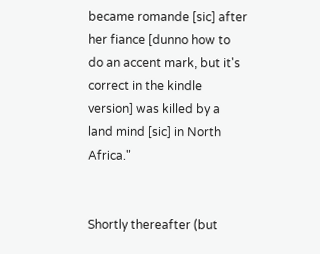became romande [sic] after her fiance [dunno how to do an accent mark, but it's correct in the kindle version] was killed by a land mind [sic] in North Africa."


Shortly thereafter (but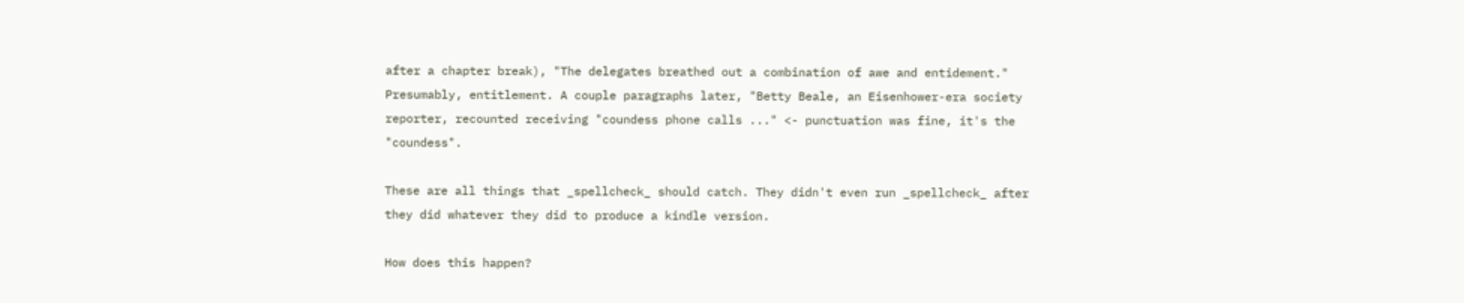after a chapter break), "The delegates breathed out a combination of awe and entidement." Presumably, entitlement. A couple paragraphs later, "Betty Beale, an Eisenhower-era society reporter, recounted receiving "coundess phone calls ..." <- punctuation was fine, it's the "coundess".

These are all things that _spellcheck_ should catch. They didn't even run _spellcheck_ after they did whatever they did to produce a kindle version.

How does this happen?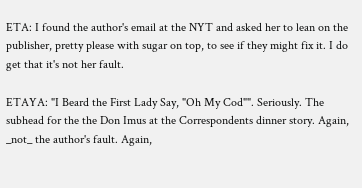ETA: I found the author's email at the NYT and asked her to lean on the publisher, pretty please with sugar on top, to see if they might fix it. I do get that it's not her fault.

ETAYA: "I Beard the First Lady Say, "Oh My Cod"". Seriously. The subhead for the the Don Imus at the Correspondents dinner story. Again, _not_ the author's fault. Again,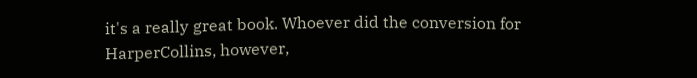it's a really great book. Whoever did the conversion for HarperCollins, however,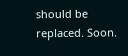should be replaced. Soon.